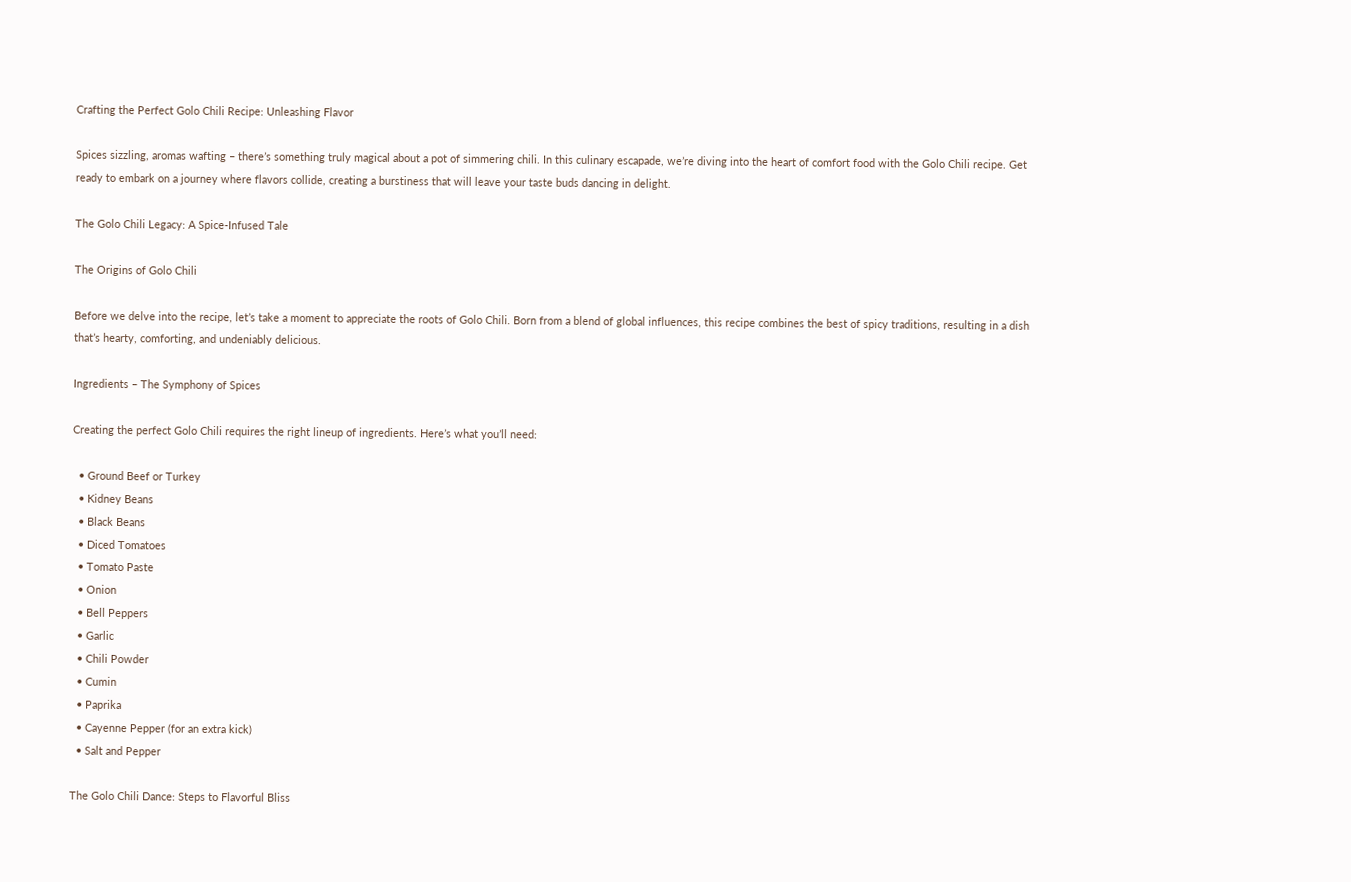Crafting the Perfect Golo Chili Recipe: Unleashing Flavor

Spices sizzling, aromas wafting – there’s something truly magical about a pot of simmering chili. In this culinary escapade, we’re diving into the heart of comfort food with the Golo Chili recipe. Get ready to embark on a journey where flavors collide, creating a burstiness that will leave your taste buds dancing in delight.

The Golo Chili Legacy: A Spice-Infused Tale

The Origins of Golo Chili

Before we delve into the recipe, let’s take a moment to appreciate the roots of Golo Chili. Born from a blend of global influences, this recipe combines the best of spicy traditions, resulting in a dish that’s hearty, comforting, and undeniably delicious.

Ingredients – The Symphony of Spices

Creating the perfect Golo Chili requires the right lineup of ingredients. Here’s what you’ll need:

  • Ground Beef or Turkey
  • Kidney Beans
  • Black Beans
  • Diced Tomatoes
  • Tomato Paste
  • Onion
  • Bell Peppers
  • Garlic
  • Chili Powder
  • Cumin
  • Paprika
  • Cayenne Pepper (for an extra kick)
  • Salt and Pepper

The Golo Chili Dance: Steps to Flavorful Bliss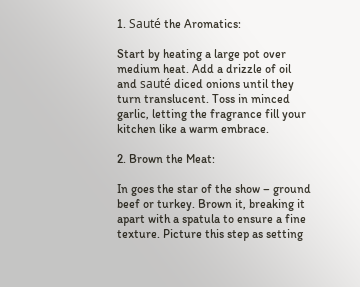1. Sauté the Aromatics:

Start by heating a large pot over medium heat. Add a drizzle of oil and sauté diced onions until they turn translucent. Toss in minced garlic, letting the fragrance fill your kitchen like a warm embrace.

2. Brown the Meat:

In goes the star of the show – ground beef or turkey. Brown it, breaking it apart with a spatula to ensure a fine texture. Picture this step as setting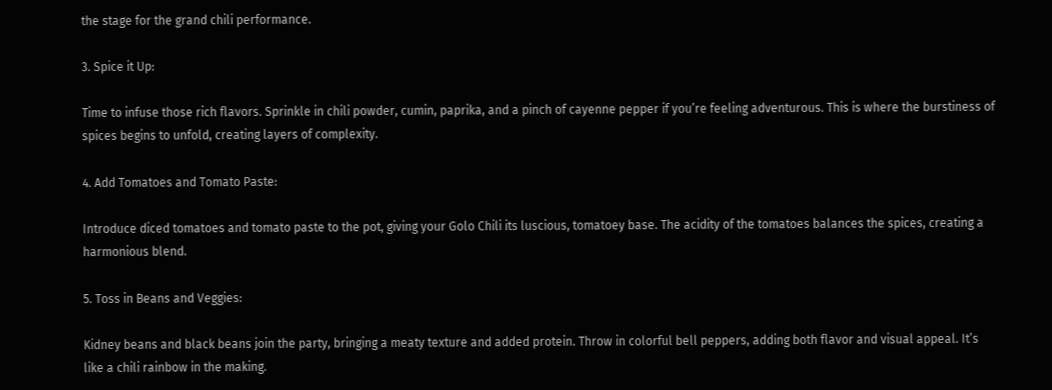the stage for the grand chili performance.

3. Spice it Up:

Time to infuse those rich flavors. Sprinkle in chili powder, cumin, paprika, and a pinch of cayenne pepper if you’re feeling adventurous. This is where the burstiness of spices begins to unfold, creating layers of complexity.

4. Add Tomatoes and Tomato Paste:

Introduce diced tomatoes and tomato paste to the pot, giving your Golo Chili its luscious, tomatoey base. The acidity of the tomatoes balances the spices, creating a harmonious blend.

5. Toss in Beans and Veggies:

Kidney beans and black beans join the party, bringing a meaty texture and added protein. Throw in colorful bell peppers, adding both flavor and visual appeal. It’s like a chili rainbow in the making.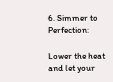6. Simmer to Perfection:

Lower the heat and let your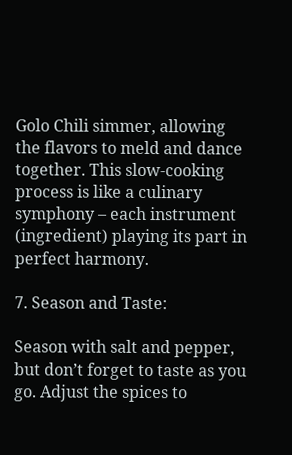Golo Chili simmer, allowing the flavors to meld and dance together. This slow-cooking process is like a culinary symphony – each instrument (ingredient) playing its part in perfect harmony.

7. Season and Taste:

Season with salt and pepper, but don’t forget to taste as you go. Adjust the spices to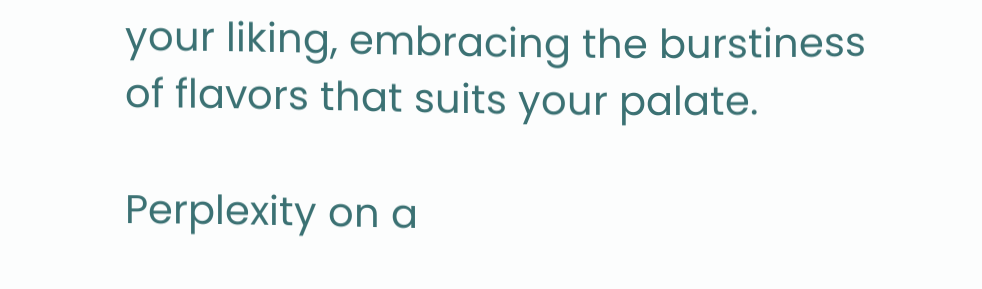your liking, embracing the burstiness of flavors that suits your palate.

Perplexity on a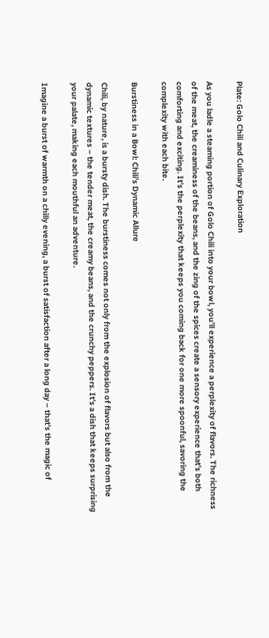Plate: Golo Chili and Culinary Exploration

As you ladle a steaming portion of Golo Chili into your bowl, you’ll experience a perplexity of flavors. The richness of the meat, the creaminess of the beans, and the zing of the spices create a sensory experience that’s both comforting and exciting. It’s the perplexity that keeps you coming back for one more spoonful, savoring the complexity with each bite.

Burstiness in a Bowl: Chili’s Dynamic Allure

Chili, by nature, is a bursty dish. The burstiness comes not only from the explosion of flavors but also from the dynamic textures – the tender meat, the creamy beans, and the crunchy peppers. It’s a dish that keeps surprising your palate, making each mouthful an adventure.

Imagine a burst of warmth on a chilly evening, a burst of satisfaction after a long day – that’s the magic of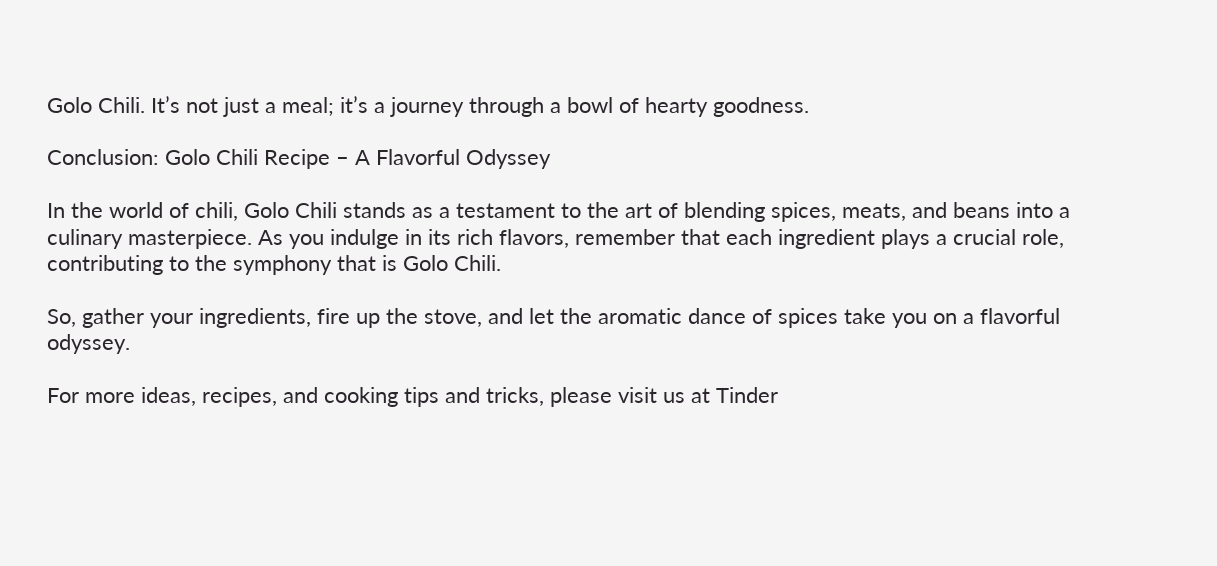Golo Chili. It’s not just a meal; it’s a journey through a bowl of hearty goodness.

Conclusion: Golo Chili Recipe – A Flavorful Odyssey

In the world of chili, Golo Chili stands as a testament to the art of blending spices, meats, and beans into a culinary masterpiece. As you indulge in its rich flavors, remember that each ingredient plays a crucial role, contributing to the symphony that is Golo Chili.

So, gather your ingredients, fire up the stove, and let the aromatic dance of spices take you on a flavorful odyssey.

For more ideas, recipes, and cooking tips and tricks, please visit us at Tinder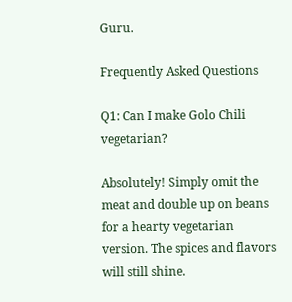Guru.

Frequently Asked Questions

Q1: Can I make Golo Chili vegetarian?

Absolutely! Simply omit the meat and double up on beans for a hearty vegetarian version. The spices and flavors will still shine.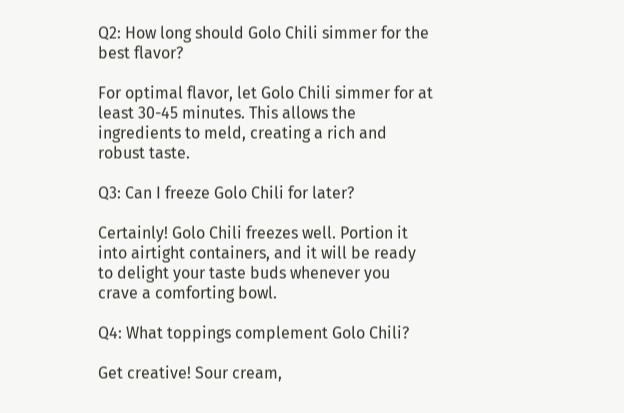Q2: How long should Golo Chili simmer for the best flavor?

For optimal flavor, let Golo Chili simmer for at least 30-45 minutes. This allows the ingredients to meld, creating a rich and robust taste.

Q3: Can I freeze Golo Chili for later?

Certainly! Golo Chili freezes well. Portion it into airtight containers, and it will be ready to delight your taste buds whenever you crave a comforting bowl.

Q4: What toppings complement Golo Chili?

Get creative! Sour cream,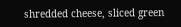shredded cheese, sliced green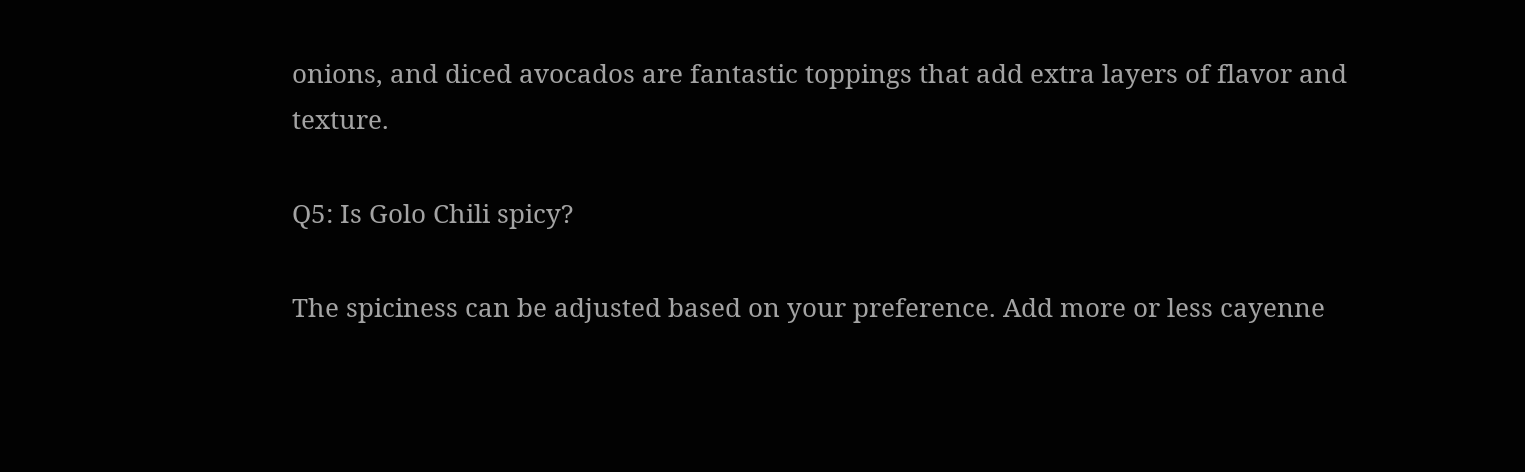onions, and diced avocados are fantastic toppings that add extra layers of flavor and texture.

Q5: Is Golo Chili spicy?

The spiciness can be adjusted based on your preference. Add more or less cayenne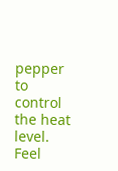pepper to control the heat level. Feel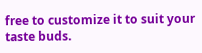free to customize it to suit your taste buds.